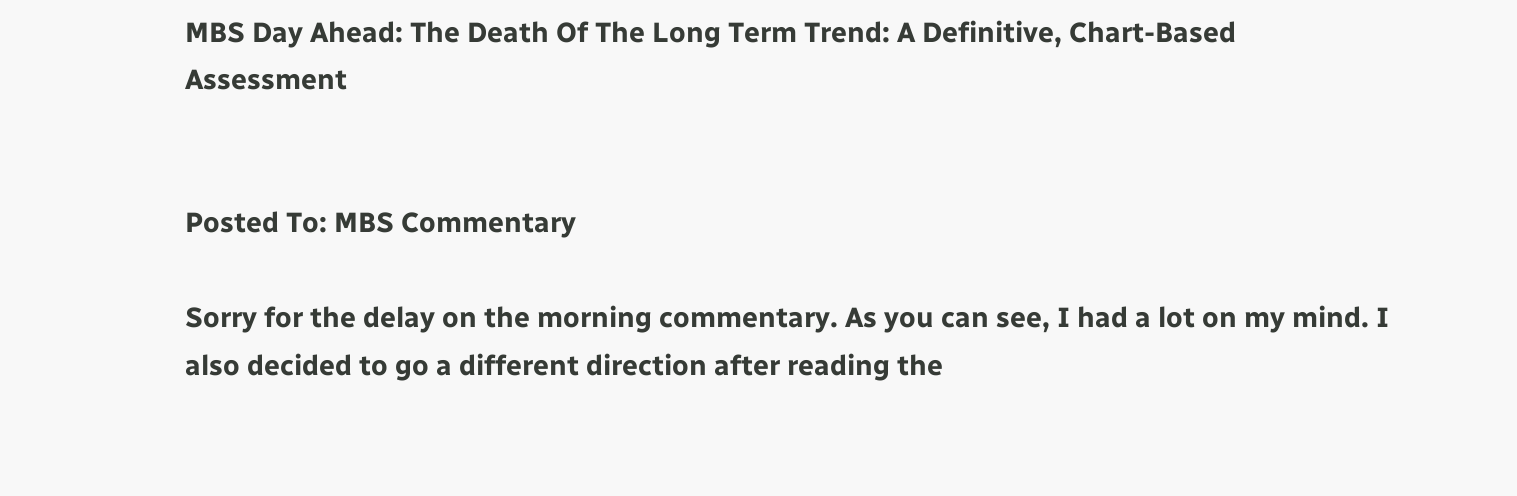MBS Day Ahead: The Death Of The Long Term Trend: A Definitive, Chart-Based Assessment


Posted To: MBS Commentary

Sorry for the delay on the morning commentary. As you can see, I had a lot on my mind. I also decided to go a different direction after reading the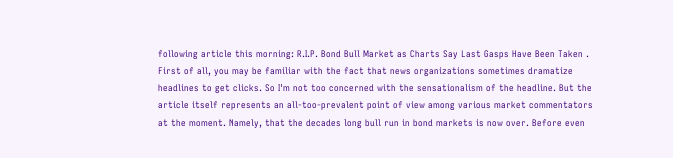following article this morning: R.I.P. Bond Bull Market as Charts Say Last Gasps Have Been Taken . First of all, you may be familiar with the fact that news organizations sometimes dramatize headlines to get clicks. So I'm not too concerned with the sensationalism of the headline. But the article itself represents an all-too-prevalent point of view among various market commentators at the moment. Namely, that the decades long bull run in bond markets is now over. Before even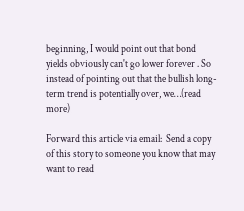beginning, I would point out that bond yields obviously can't go lower forever . So instead of pointing out that the bullish long-term trend is potentially over, we…(read more)

Forward this article via email:  Send a copy of this story to someone you know that may want to read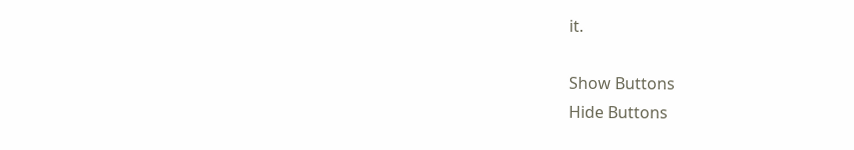it.

Show Buttons
Hide Buttons